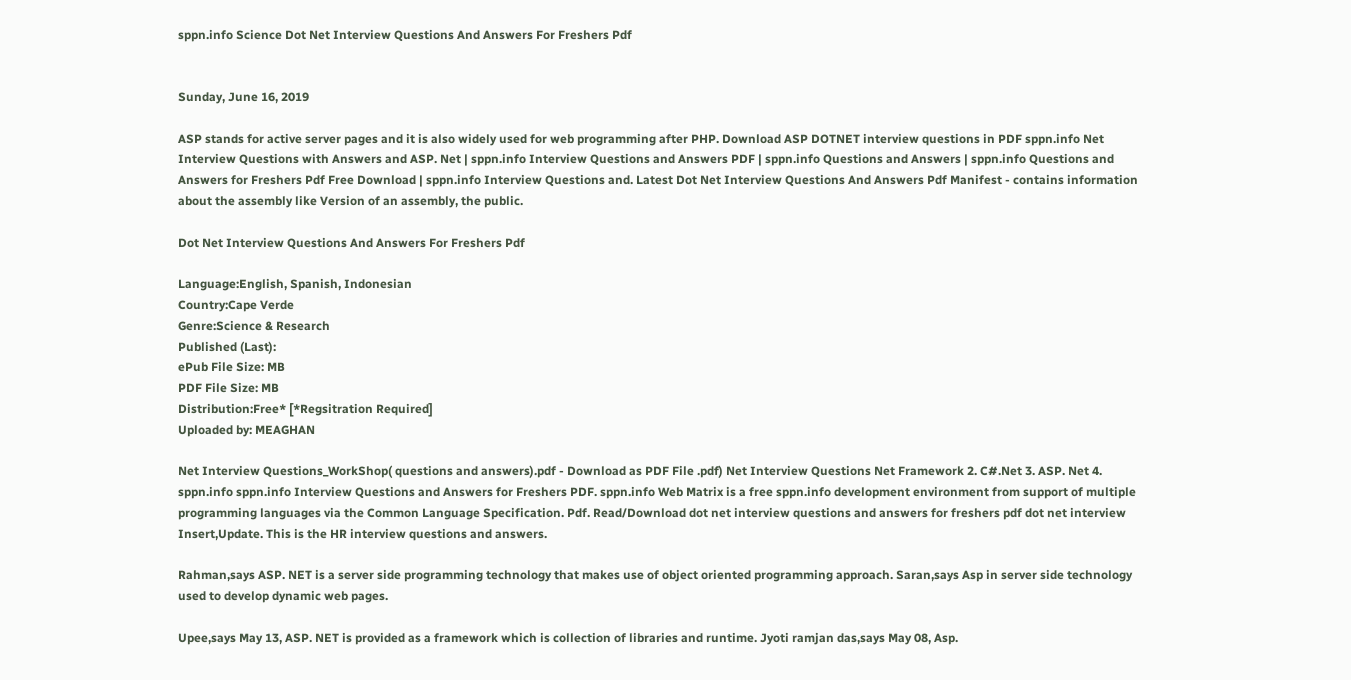sppn.info Science Dot Net Interview Questions And Answers For Freshers Pdf


Sunday, June 16, 2019

ASP stands for active server pages and it is also widely used for web programming after PHP. Download ASP DOTNET interview questions in PDF sppn.info Net Interview Questions with Answers and ASP. Net | sppn.info Interview Questions and Answers PDF | sppn.info Questions and Answers | sppn.info Questions and Answers for Freshers Pdf Free Download | sppn.info Interview Questions and. Latest Dot Net Interview Questions And Answers Pdf Manifest - contains information about the assembly like Version of an assembly, the public.

Dot Net Interview Questions And Answers For Freshers Pdf

Language:English, Spanish, Indonesian
Country:Cape Verde
Genre:Science & Research
Published (Last):
ePub File Size: MB
PDF File Size: MB
Distribution:Free* [*Regsitration Required]
Uploaded by: MEAGHAN

Net Interview Questions_WorkShop( questions and answers).pdf - Download as PDF File .pdf) Net Interview Questions Net Framework 2. C#.Net 3. ASP. Net 4. sppn.info sppn.info Interview Questions and Answers for Freshers PDF. sppn.info Web Matrix is a free sppn.info development environment from support of multiple programming languages via the Common Language Specification. Pdf. Read/Download dot net interview questions and answers for freshers pdf dot net interview Insert,Update. This is the HR interview questions and answers.

Rahman,says ASP. NET is a server side programming technology that makes use of object oriented programming approach. Saran,says Asp in server side technology used to develop dynamic web pages.

Upee,says May 13, ASP. NET is provided as a framework which is collection of libraries and runtime. Jyoti ramjan das,says May 08, Asp.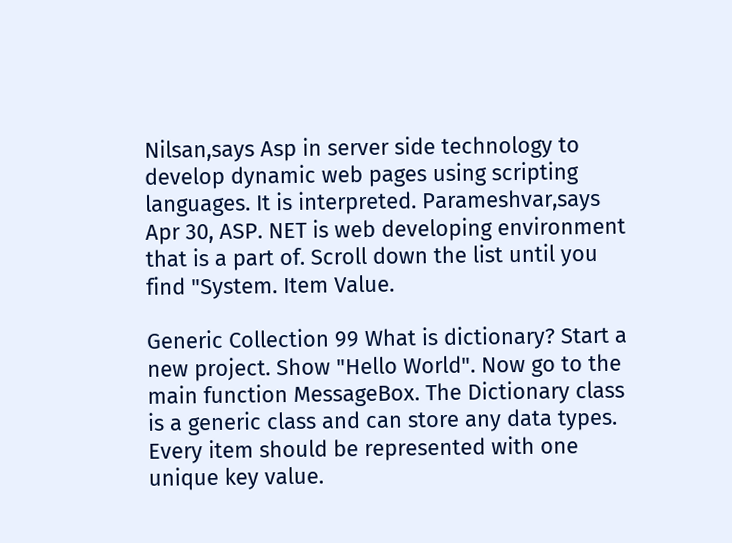Nilsan,says Asp in server side technology to develop dynamic web pages using scripting languages. It is interpreted. Parameshvar,says Apr 30, ASP. NET is web developing environment that is a part of. Scroll down the list until you find "System. Item Value.

Generic Collection 99 What is dictionary? Start a new project. Show "Hello World". Now go to the main function MessageBox. The Dictionary class is a generic class and can store any data types. Every item should be represented with one unique key value.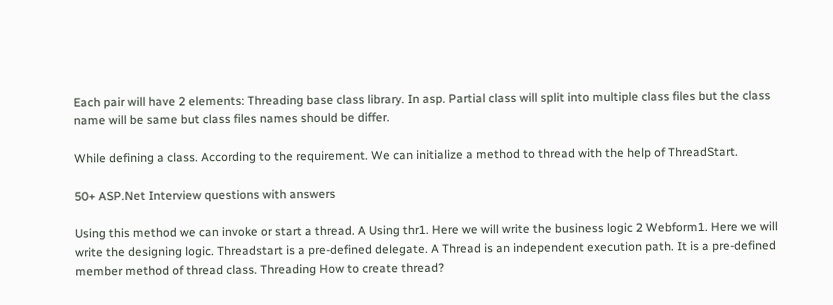Each pair will have 2 elements: Threading base class library. In asp. Partial class will split into multiple class files but the class name will be same but class files names should be differ.

While defining a class. According to the requirement. We can initialize a method to thread with the help of ThreadStart.

50+ ASP.Net Interview questions with answers

Using this method we can invoke or start a thread. A Using thr1. Here we will write the business logic 2 Webform1. Here we will write the designing logic. Threadstart is a pre-defined delegate. A Thread is an independent execution path. It is a pre-defined member method of thread class. Threading How to create thread?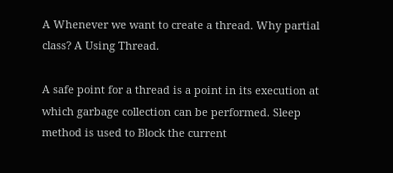A Whenever we want to create a thread. Why partial class? A Using Thread.

A safe point for a thread is a point in its execution at which garbage collection can be performed. Sleep method is used to Block the current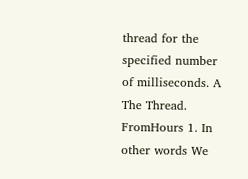thread for the specified number of milliseconds. A The Thread. FromHours 1. In other words We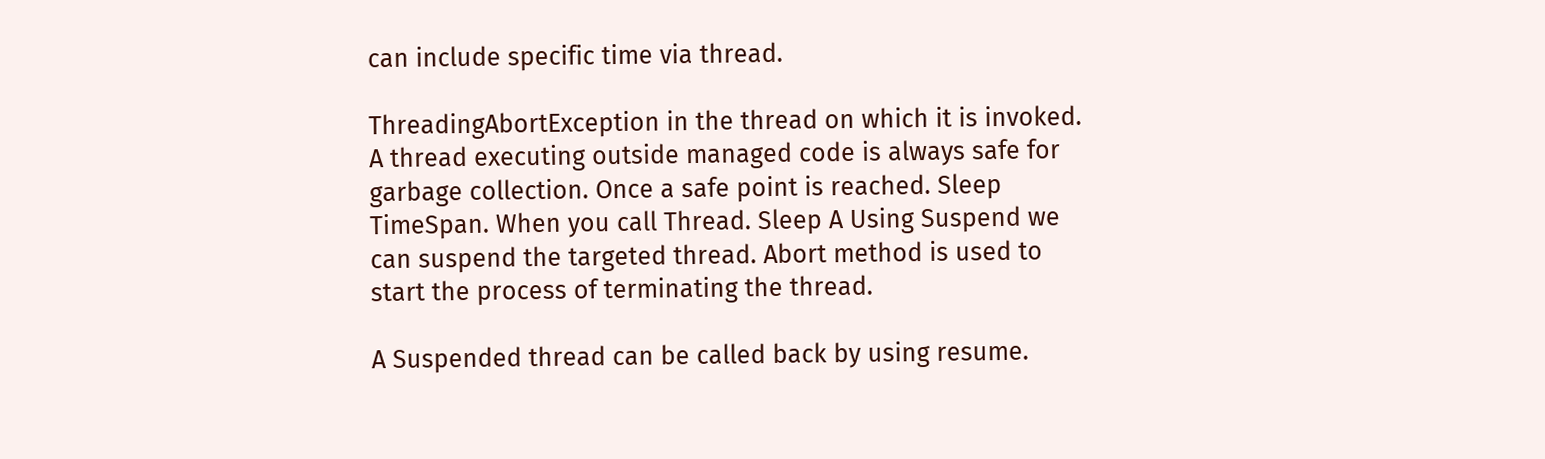can include specific time via thread.

ThreadingAbortException in the thread on which it is invoked. A thread executing outside managed code is always safe for garbage collection. Once a safe point is reached. Sleep TimeSpan. When you call Thread. Sleep A Using Suspend we can suspend the targeted thread. Abort method is used to start the process of terminating the thread.

A Suspended thread can be called back by using resume.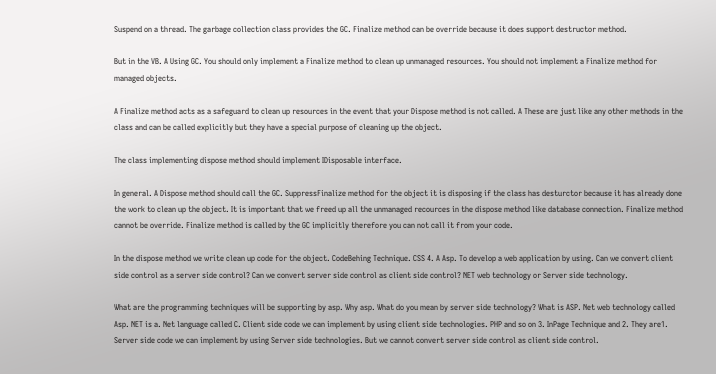Suspend on a thread. The garbage collection class provides the GC. Finalize method can be override because it does support destructor method.

But in the VB. A Using GC. You should only implement a Finalize method to clean up unmanaged resources. You should not implement a Finalize method for managed objects.

A Finalize method acts as a safeguard to clean up resources in the event that your Dispose method is not called. A These are just like any other methods in the class and can be called explicitly but they have a special purpose of cleaning up the object.

The class implementing dispose method should implement IDisposable interface.

In general. A Dispose method should call the GC. SuppressFinalize method for the object it is disposing if the class has desturctor because it has already done the work to clean up the object. It is important that we freed up all the unmanaged recources in the dispose method like database connection. Finalize method cannot be override. Finalize method is called by the GC implicitly therefore you can not call it from your code.

In the dispose method we write clean up code for the object. CodeBehing Technique. CSS 4. A Asp. To develop a web application by using. Can we convert client side control as a server side control? Can we convert server side control as client side control? NET web technology or Server side technology.

What are the programming techniques will be supporting by asp. Why asp. What do you mean by server side technology? What is ASP. Net web technology called Asp. NET is a. Net language called C. Client side code we can implement by using client side technologies. PHP and so on 3. InPage Technique and 2. They are1. Server side code we can implement by using Server side technologies. But we cannot convert server side control as client side control.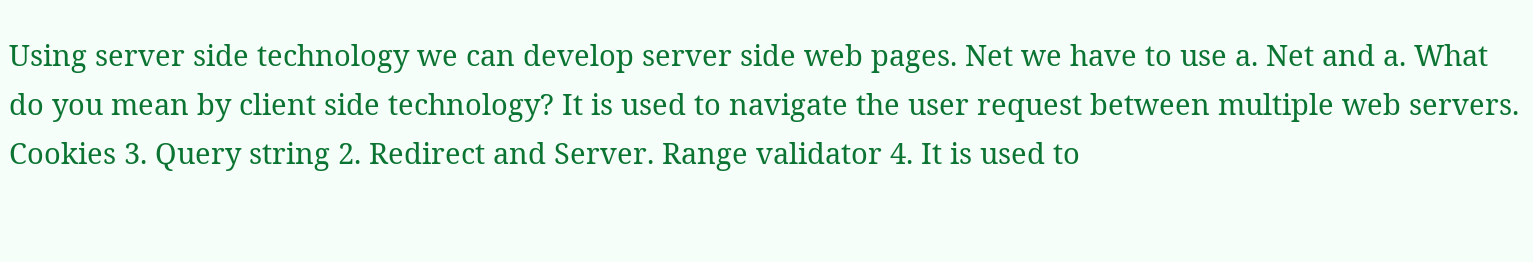Using server side technology we can develop server side web pages. Net we have to use a. Net and a. What do you mean by client side technology? It is used to navigate the user request between multiple web servers. Cookies 3. Query string 2. Redirect and Server. Range validator 4. It is used to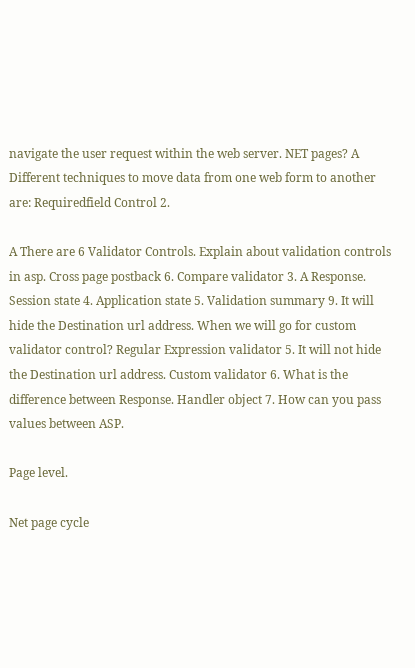navigate the user request within the web server. NET pages? A Different techniques to move data from one web form to another are: Requiredfield Control 2.

A There are 6 Validator Controls. Explain about validation controls in asp. Cross page postback 6. Compare validator 3. A Response. Session state 4. Application state 5. Validation summary 9. It will hide the Destination url address. When we will go for custom validator control? Regular Expression validator 5. It will not hide the Destination url address. Custom validator 6. What is the difference between Response. Handler object 7. How can you pass values between ASP.

Page level.

Net page cycle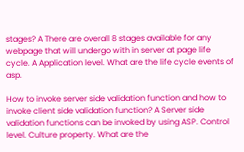stages? A There are overall 8 stages available for any webpage that will undergo with in server at page life cycle. A Application level. What are the life cycle events of asp.

How to invoke server side validation function and how to invoke client side validation function? A Server side validation functions can be invoked by using ASP. Control level. Culture property. What are the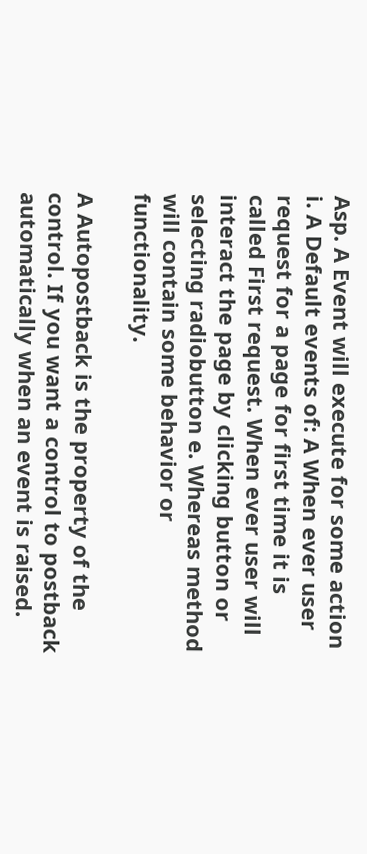Asp. A Event will execute for some action i. A Default events of: A When ever user request for a page for first time it is called First request. When ever user will interact the page by clicking button or selecting radiobutton e. Whereas method will contain some behavior or functionality.

A Autopostback is the property of the control. If you want a control to postback automatically when an event is raised.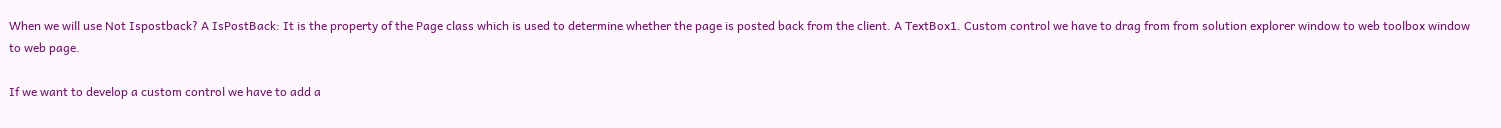When we will use Not Ispostback? A IsPostBack: It is the property of the Page class which is used to determine whether the page is posted back from the client. A TextBox1. Custom control we have to drag from from solution explorer window to web toolbox window to web page.

If we want to develop a custom control we have to add a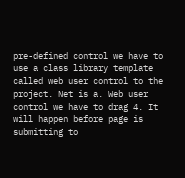pre-defined control we have to use a class library template called web user control to the project. Net is a. Web user control we have to drag 4. It will happen before page is submitting to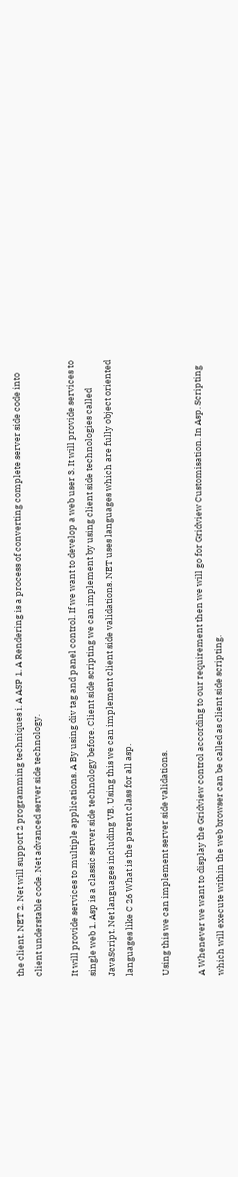the client. NET 2. Net will support 2 programming techniques i. A ASP 1. A Rendering is a process of converting complete server side code into client understable code. Net advanced server side technology.

It will provide services to multiple applications. A By using div tag and panel control. If we want to develop a web user 3. It will provide services to single web 1. Asp is a classic server side technology before. Client side scripting we can implement by using client side technologies called JavaScript. Net languages including VB. Using this we can implement client side validations. NET uses languages which are fully object oriented languages like C 26 What is the parent class for all asp.

Using this we can implement server side validations.

A Whenever we want to display the Gridview control according to our requirement then we will go for Gridview Customisation. In Asp. Scripting which will execute within the web browser can be called as client side scripting.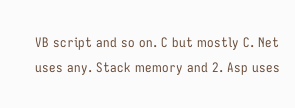VB script and so on. C but mostly C. Net uses any. Stack memory and 2. Asp uses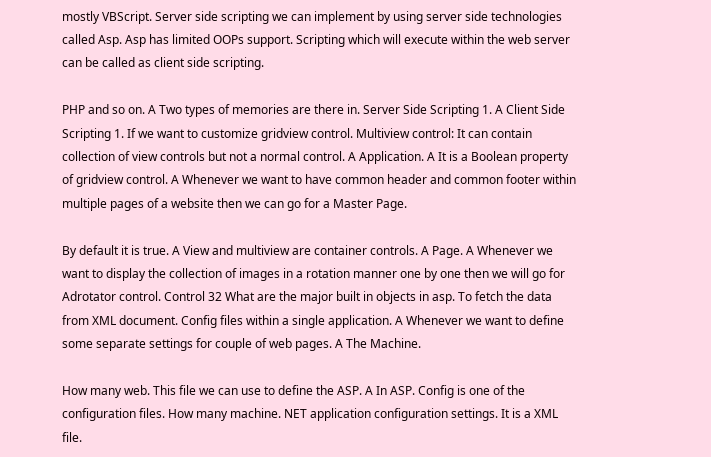mostly VBScript. Server side scripting we can implement by using server side technologies called Asp. Asp has limited OOPs support. Scripting which will execute within the web server can be called as client side scripting.

PHP and so on. A Two types of memories are there in. Server Side Scripting 1. A Client Side Scripting 1. If we want to customize gridview control. Multiview control: It can contain collection of view controls but not a normal control. A Application. A It is a Boolean property of gridview control. A Whenever we want to have common header and common footer within multiple pages of a website then we can go for a Master Page.

By default it is true. A View and multiview are container controls. A Page. A Whenever we want to display the collection of images in a rotation manner one by one then we will go for Adrotator control. Control 32 What are the major built in objects in asp. To fetch the data from XML document. Config files within a single application. A Whenever we want to define some separate settings for couple of web pages. A The Machine.

How many web. This file we can use to define the ASP. A In ASP. Config is one of the configuration files. How many machine. NET application configuration settings. It is a XML file.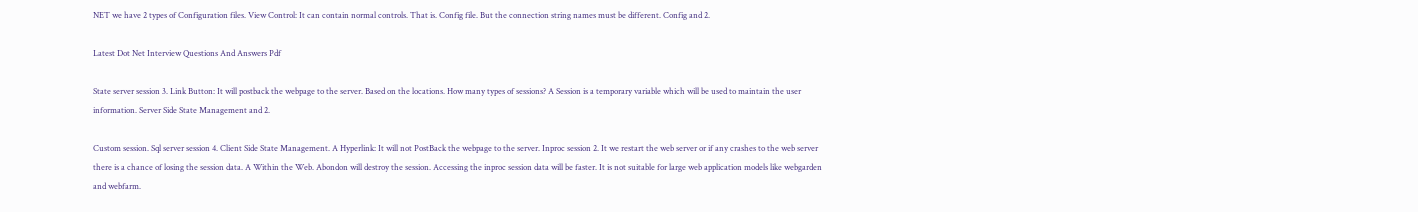NET we have 2 types of Configuration files. View Control: It can contain normal controls. That is. Config file. But the connection string names must be different. Config and 2.

Latest Dot Net Interview Questions And Answers Pdf

State server session 3. Link Button: It will postback the webpage to the server. Based on the locations. How many types of sessions? A Session is a temporary variable which will be used to maintain the user information. Server Side State Management and 2.

Custom session. Sql server session 4. Client Side State Management. A Hyperlink: It will not PostBack the webpage to the server. Inproc session 2. It we restart the web server or if any crashes to the web server there is a chance of losing the session data. A Within the Web. Abondon will destroy the session. Accessing the inproc session data will be faster. It is not suitable for large web application models like webgarden and webfarm.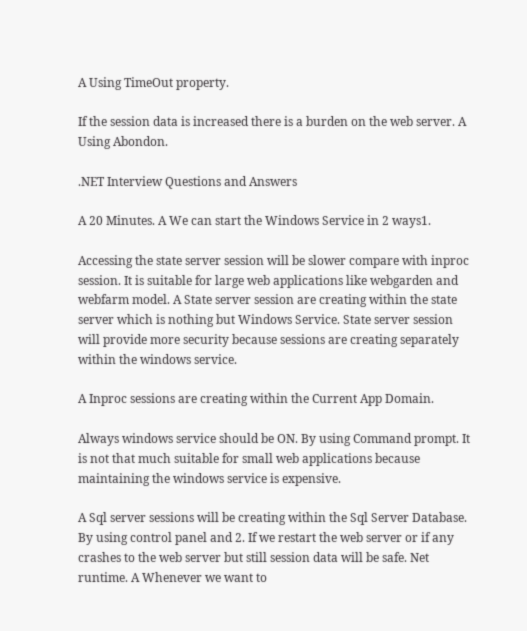A Using TimeOut property.

If the session data is increased there is a burden on the web server. A Using Abondon.

.NET Interview Questions and Answers

A 20 Minutes. A We can start the Windows Service in 2 ways1.

Accessing the state server session will be slower compare with inproc session. It is suitable for large web applications like webgarden and webfarm model. A State server session are creating within the state server which is nothing but Windows Service. State server session will provide more security because sessions are creating separately within the windows service.

A Inproc sessions are creating within the Current App Domain.

Always windows service should be ON. By using Command prompt. It is not that much suitable for small web applications because maintaining the windows service is expensive.

A Sql server sessions will be creating within the Sql Server Database. By using control panel and 2. If we restart the web server or if any crashes to the web server but still session data will be safe. Net runtime. A Whenever we want to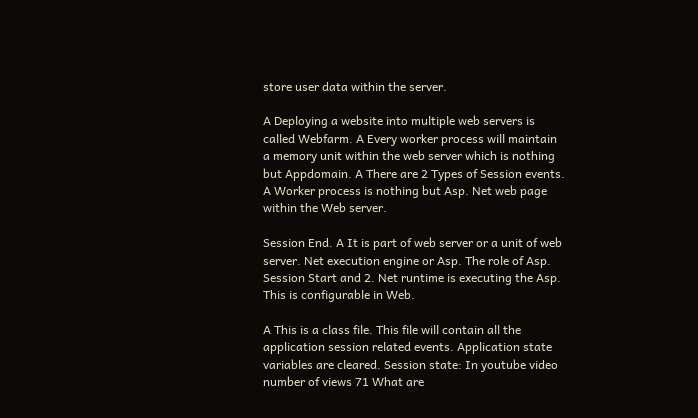store user data within the server.

A Deploying a website into multiple web servers is called Webfarm. A Every worker process will maintain a memory unit within the web server which is nothing but Appdomain. A There are 2 Types of Session events. A Worker process is nothing but Asp. Net web page within the Web server.

Session End. A It is part of web server or a unit of web server. Net execution engine or Asp. The role of Asp. Session Start and 2. Net runtime is executing the Asp. This is configurable in Web.

A This is a class file. This file will contain all the application session related events. Application state variables are cleared. Session state: In youtube video number of views 71 What are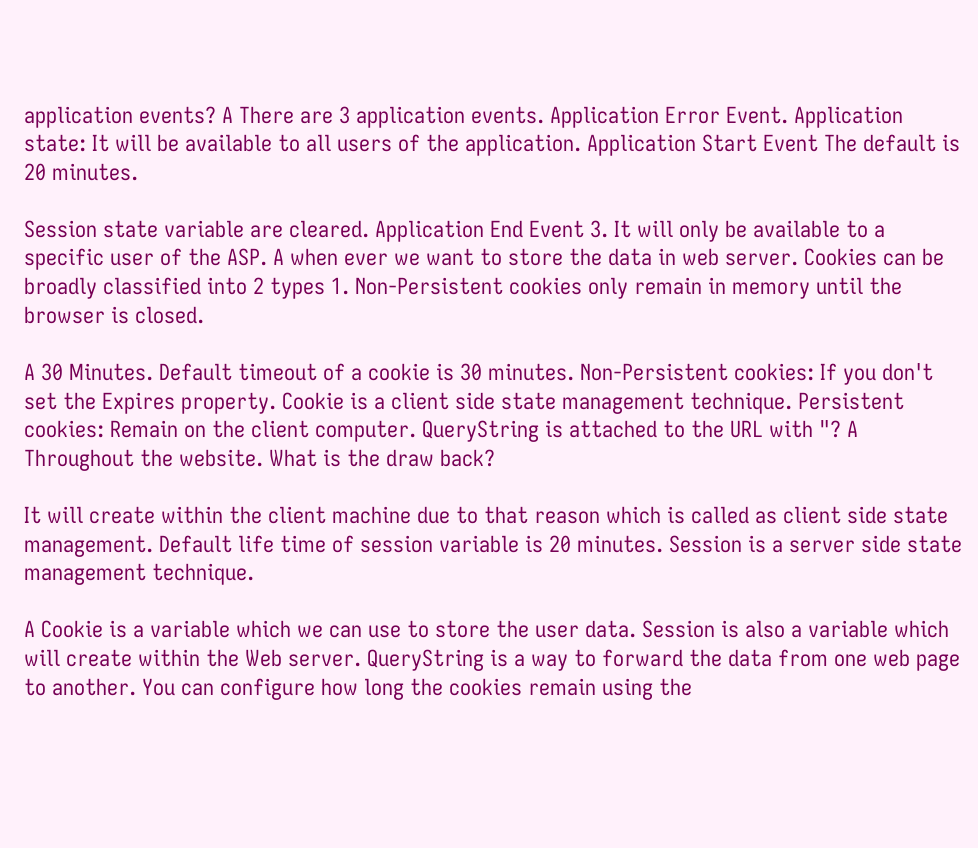application events? A There are 3 application events. Application Error Event. Application state: It will be available to all users of the application. Application Start Event The default is 20 minutes.

Session state variable are cleared. Application End Event 3. It will only be available to a specific user of the ASP. A when ever we want to store the data in web server. Cookies can be broadly classified into 2 types 1. Non-Persistent cookies only remain in memory until the browser is closed.

A 30 Minutes. Default timeout of a cookie is 30 minutes. Non-Persistent cookies: If you don't set the Expires property. Cookie is a client side state management technique. Persistent cookies: Remain on the client computer. QueryString is attached to the URL with "? A Throughout the website. What is the draw back?

It will create within the client machine due to that reason which is called as client side state management. Default life time of session variable is 20 minutes. Session is a server side state management technique.

A Cookie is a variable which we can use to store the user data. Session is also a variable which will create within the Web server. QueryString is a way to forward the data from one web page to another. You can configure how long the cookies remain using the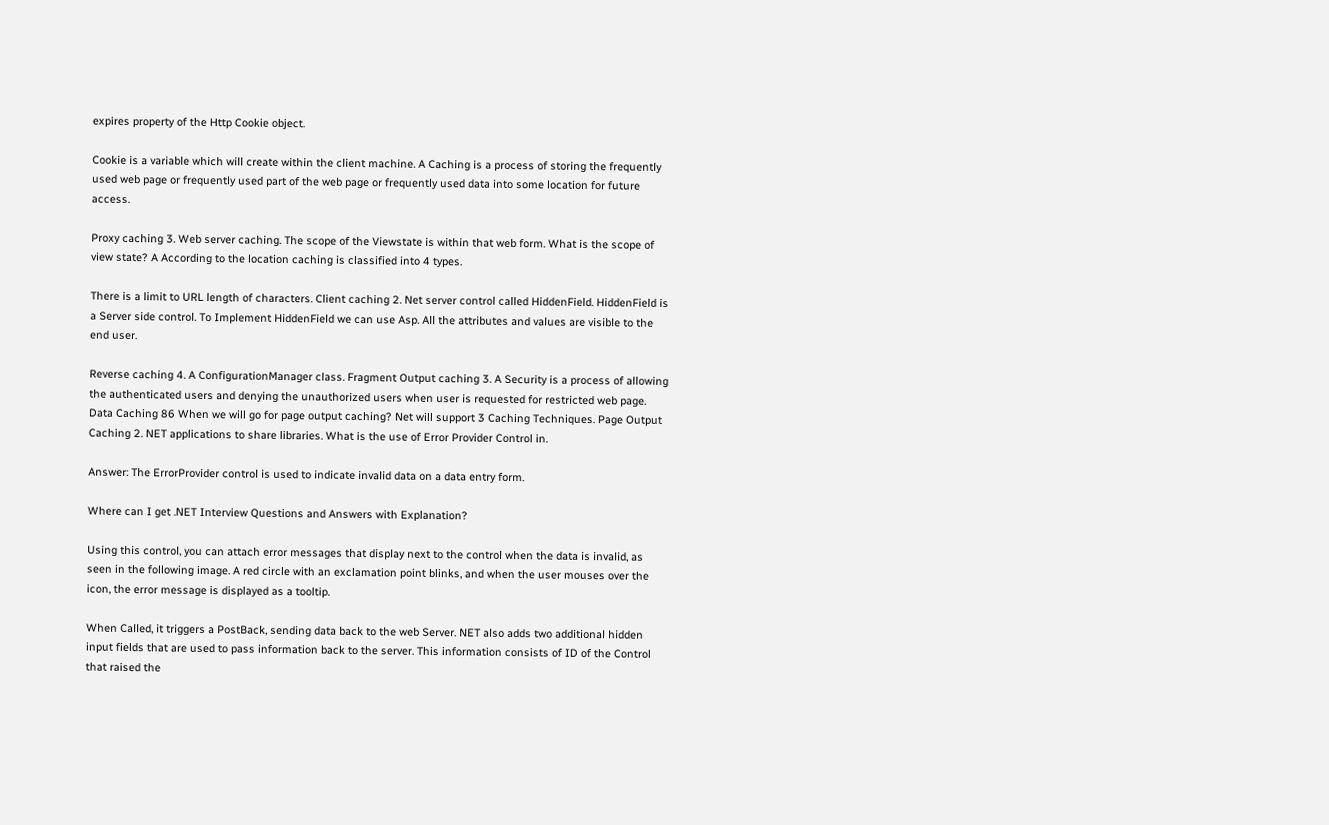expires property of the Http Cookie object.

Cookie is a variable which will create within the client machine. A Caching is a process of storing the frequently used web page or frequently used part of the web page or frequently used data into some location for future access.

Proxy caching 3. Web server caching. The scope of the Viewstate is within that web form. What is the scope of view state? A According to the location caching is classified into 4 types.

There is a limit to URL length of characters. Client caching 2. Net server control called HiddenField. HiddenField is a Server side control. To Implement HiddenField we can use Asp. All the attributes and values are visible to the end user.

Reverse caching 4. A ConfigurationManager class. Fragment Output caching 3. A Security is a process of allowing the authenticated users and denying the unauthorized users when user is requested for restricted web page. Data Caching 86 When we will go for page output caching? Net will support 3 Caching Techniques. Page Output Caching 2. NET applications to share libraries. What is the use of Error Provider Control in.

Answer: The ErrorProvider control is used to indicate invalid data on a data entry form.

Where can I get .NET Interview Questions and Answers with Explanation?

Using this control, you can attach error messages that display next to the control when the data is invalid, as seen in the following image. A red circle with an exclamation point blinks, and when the user mouses over the icon, the error message is displayed as a tooltip.

When Called, it triggers a PostBack, sending data back to the web Server. NET also adds two additional hidden input fields that are used to pass information back to the server. This information consists of ID of the Control that raised the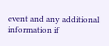event and any additional information if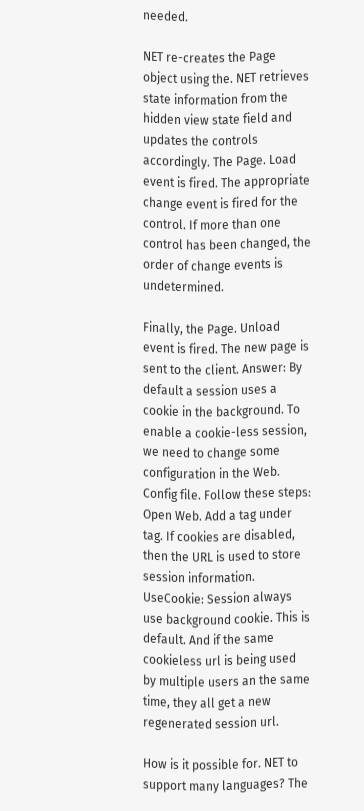needed.

NET re-creates the Page object using the. NET retrieves state information from the hidden view state field and updates the controls accordingly. The Page. Load event is fired. The appropriate change event is fired for the control. If more than one control has been changed, the order of change events is undetermined.

Finally, the Page. Unload event is fired. The new page is sent to the client. Answer: By default a session uses a cookie in the background. To enable a cookie-less session, we need to change some configuration in the Web. Config file. Follow these steps: Open Web. Add a tag under tag. If cookies are disabled, then the URL is used to store session information. UseCookie: Session always use background cookie. This is default. And if the same cookieless url is being used by multiple users an the same time, they all get a new regenerated session url.

How is it possible for. NET to support many languages? The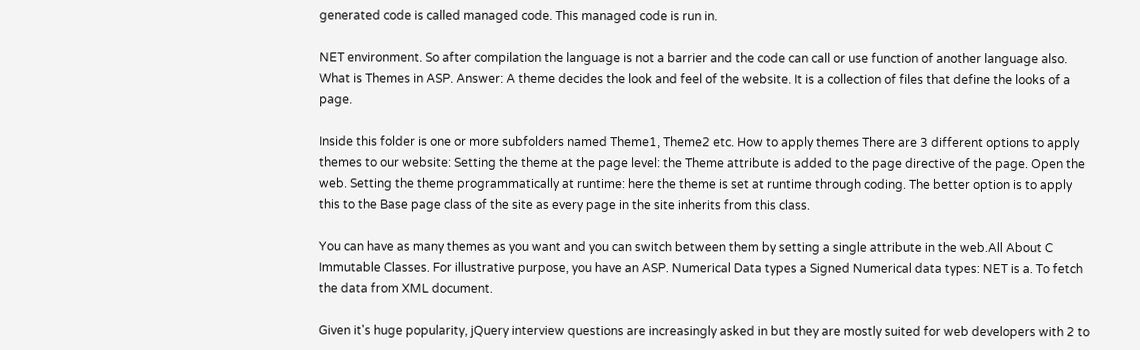generated code is called managed code. This managed code is run in.

NET environment. So after compilation the language is not a barrier and the code can call or use function of another language also. What is Themes in ASP. Answer: A theme decides the look and feel of the website. It is a collection of files that define the looks of a page.

Inside this folder is one or more subfolders named Theme1, Theme2 etc. How to apply themes There are 3 different options to apply themes to our website: Setting the theme at the page level: the Theme attribute is added to the page directive of the page. Open the web. Setting the theme programmatically at runtime: here the theme is set at runtime through coding. The better option is to apply this to the Base page class of the site as every page in the site inherits from this class.

You can have as many themes as you want and you can switch between them by setting a single attribute in the web.All About C Immutable Classes. For illustrative purpose, you have an ASP. Numerical Data types a Signed Numerical data types: NET is a. To fetch the data from XML document.

Given it's huge popularity, jQuery interview questions are increasingly asked in but they are mostly suited for web developers with 2 to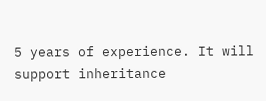5 years of experience. It will support inheritance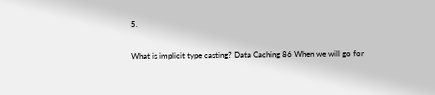5.

What is implicit type casting? Data Caching 86 When we will go for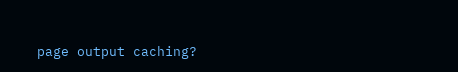page output caching?